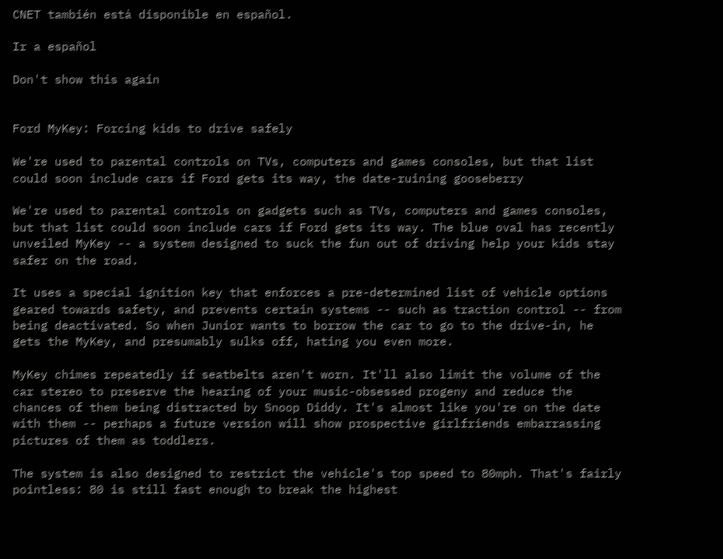CNET también está disponible en español.

Ir a español

Don't show this again


Ford MyKey: Forcing kids to drive safely

We're used to parental controls on TVs, computers and games consoles, but that list could soon include cars if Ford gets its way, the date-ruining gooseberry

We're used to parental controls on gadgets such as TVs, computers and games consoles, but that list could soon include cars if Ford gets its way. The blue oval has recently unveiled MyKey -- a system designed to suck the fun out of driving help your kids stay safer on the road.

It uses a special ignition key that enforces a pre-determined list of vehicle options geared towards safety, and prevents certain systems -- such as traction control -- from being deactivated. So when Junior wants to borrow the car to go to the drive-in, he gets the MyKey, and presumably sulks off, hating you even more.

MyKey chimes repeatedly if seatbelts aren't worn. It'll also limit the volume of the car stereo to preserve the hearing of your music-obsessed progeny and reduce the chances of them being distracted by Snoop Diddy. It's almost like you're on the date with them -- perhaps a future version will show prospective girlfriends embarrassing pictures of them as toddlers.

The system is also designed to restrict the vehicle's top speed to 80mph. That's fairly pointless: 80 is still fast enough to break the highest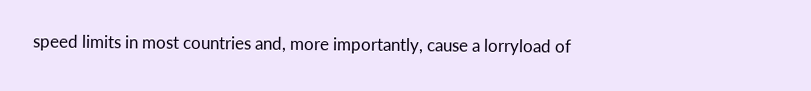speed limits in most countries and, more importantly, cause a lorryload of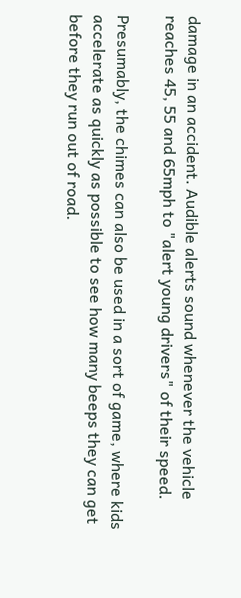damage in an accident. Audible alerts sound whenever the vehicle reaches 45, 55 and 65mph to "alert young drivers" of their speed.

Presumably, the chimes can also be used in a sort of game, where kids accelerate as quickly as possible to see how many beeps they can get before they run out of road.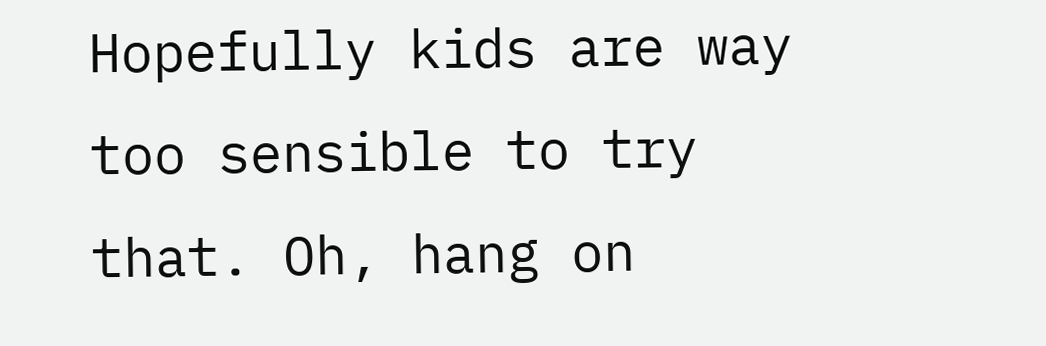Hopefully kids are way too sensible to try that. Oh, hang on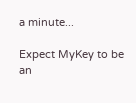a minute...

Expect MyKey to be an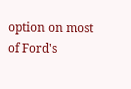option on most of Ford's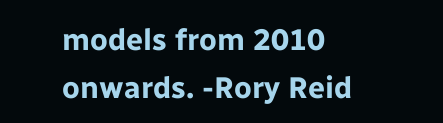models from 2010 onwards. -Rory Reid